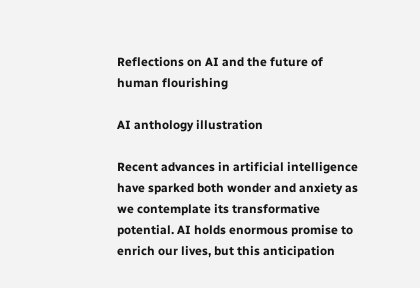Reflections on AI and the future of human flourishing

AI anthology illustration

Recent advances in artificial intelligence have sparked both wonder and anxiety as we contemplate its transformative potential. AI holds enormous promise to enrich our lives, but this anticipation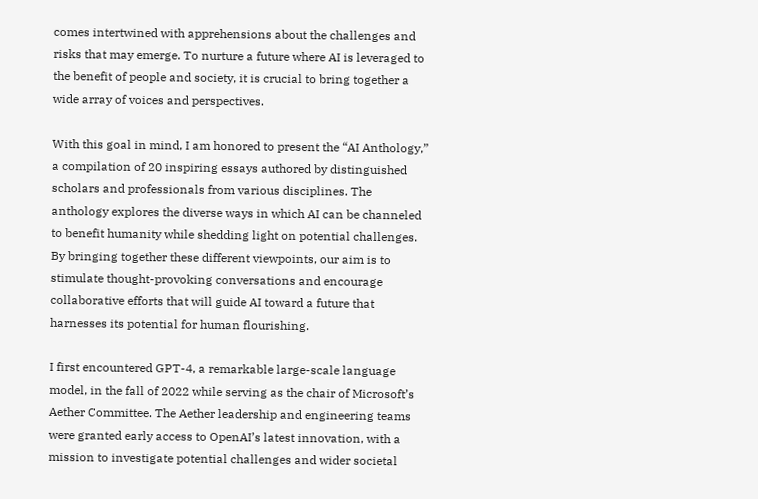comes intertwined with apprehensions about the challenges and risks that may emerge. To nurture a future where AI is leveraged to the benefit of people and society, it is crucial to bring together a wide array of voices and perspectives.

With this goal in mind, I am honored to present the “AI Anthology,” a compilation of 20 inspiring essays authored by distinguished scholars and professionals from various disciplines. The anthology explores the diverse ways in which AI can be channeled to benefit humanity while shedding light on potential challenges. By bringing together these different viewpoints, our aim is to stimulate thought-provoking conversations and encourage collaborative efforts that will guide AI toward a future that harnesses its potential for human flourishing.

I first encountered GPT-4, a remarkable large-scale language model, in the fall of 2022 while serving as the chair of Microsoft’s Aether Committee. The Aether leadership and engineering teams were granted early access to OpenAI’s latest innovation, with a mission to investigate potential challenges and wider societal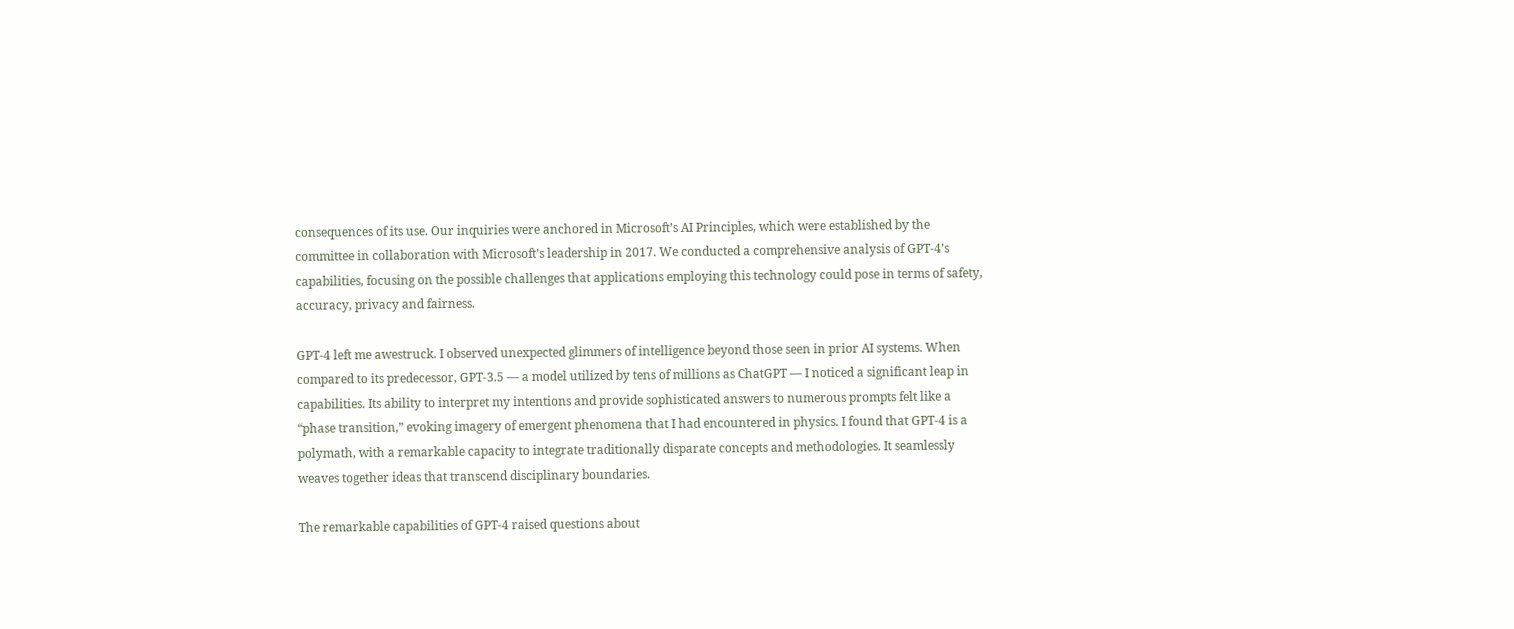consequences of its use. Our inquiries were anchored in Microsoft’s AI Principles, which were established by the committee in collaboration with Microsoft’s leadership in 2017. We conducted a comprehensive analysis of GPT-4’s capabilities, focusing on the possible challenges that applications employing this technology could pose in terms of safety, accuracy, privacy and fairness.

GPT-4 left me awestruck. I observed unexpected glimmers of intelligence beyond those seen in prior AI systems. When compared to its predecessor, GPT-3.5 — a model utilized by tens of millions as ChatGPT — I noticed a significant leap in capabilities. Its ability to interpret my intentions and provide sophisticated answers to numerous prompts felt like a “phase transition,” evoking imagery of emergent phenomena that I had encountered in physics. I found that GPT-4 is a polymath, with a remarkable capacity to integrate traditionally disparate concepts and methodologies. It seamlessly weaves together ideas that transcend disciplinary boundaries.

The remarkable capabilities of GPT-4 raised questions about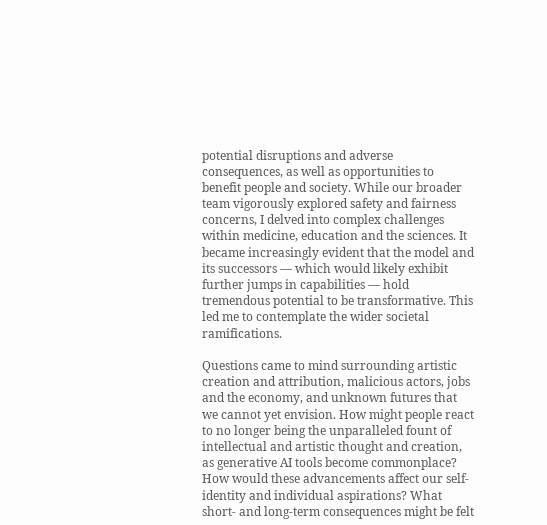potential disruptions and adverse consequences, as well as opportunities to benefit people and society. While our broader team vigorously explored safety and fairness concerns, I delved into complex challenges within medicine, education and the sciences. It became increasingly evident that the model and its successors — which would likely exhibit further jumps in capabilities — hold tremendous potential to be transformative. This led me to contemplate the wider societal ramifications.

Questions came to mind surrounding artistic creation and attribution, malicious actors, jobs and the economy, and unknown futures that we cannot yet envision. How might people react to no longer being the unparalleled fount of intellectual and artistic thought and creation, as generative AI tools become commonplace? How would these advancements affect our self-identity and individual aspirations? What short- and long-term consequences might be felt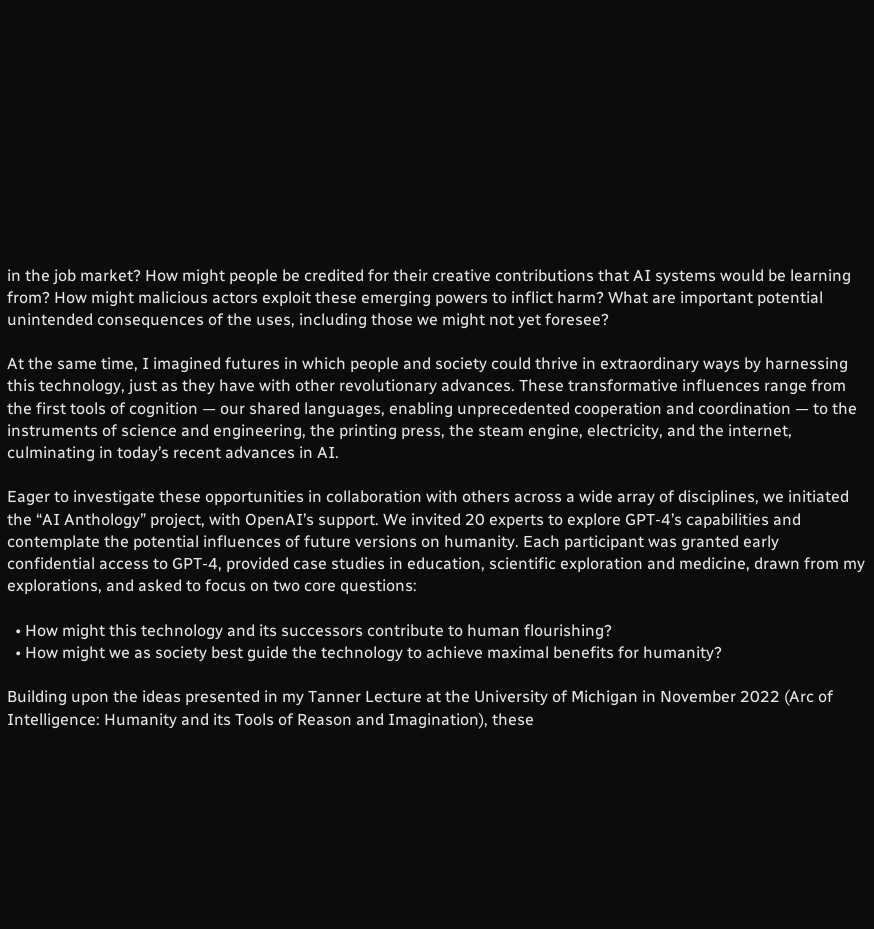in the job market? How might people be credited for their creative contributions that AI systems would be learning from? How might malicious actors exploit these emerging powers to inflict harm? What are important potential unintended consequences of the uses, including those we might not yet foresee?

At the same time, I imagined futures in which people and society could thrive in extraordinary ways by harnessing this technology, just as they have with other revolutionary advances. These transformative influences range from the first tools of cognition — our shared languages, enabling unprecedented cooperation and coordination — to the instruments of science and engineering, the printing press, the steam engine, electricity, and the internet, culminating in today’s recent advances in AI.

Eager to investigate these opportunities in collaboration with others across a wide array of disciplines, we initiated the “AI Anthology” project, with OpenAI’s support. We invited 20 experts to explore GPT-4’s capabilities and contemplate the potential influences of future versions on humanity. Each participant was granted early confidential access to GPT-4, provided case studies in education, scientific exploration and medicine, drawn from my explorations, and asked to focus on two core questions:

  • How might this technology and its successors contribute to human flourishing?
  • How might we as society best guide the technology to achieve maximal benefits for humanity?

Building upon the ideas presented in my Tanner Lecture at the University of Michigan in November 2022 (Arc of Intelligence: Humanity and its Tools of Reason and Imagination), these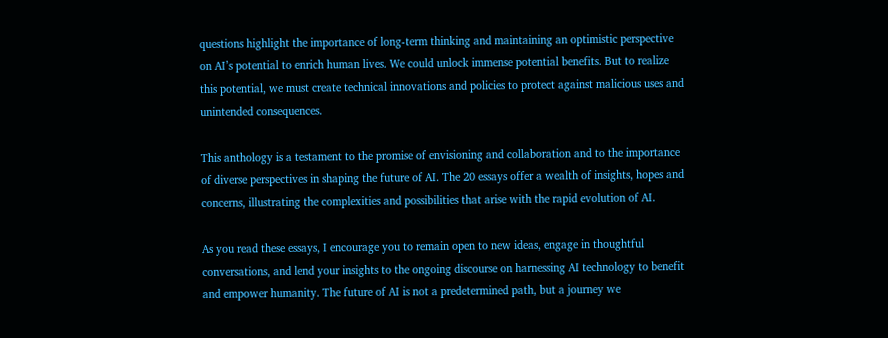questions highlight the importance of long-term thinking and maintaining an optimistic perspective on AI’s potential to enrich human lives. We could unlock immense potential benefits. But to realize this potential, we must create technical innovations and policies to protect against malicious uses and unintended consequences.

This anthology is a testament to the promise of envisioning and collaboration and to the importance of diverse perspectives in shaping the future of AI. The 20 essays offer a wealth of insights, hopes and concerns, illustrating the complexities and possibilities that arise with the rapid evolution of AI.

As you read these essays, I encourage you to remain open to new ideas, engage in thoughtful conversations, and lend your insights to the ongoing discourse on harnessing AI technology to benefit and empower humanity. The future of AI is not a predetermined path, but a journey we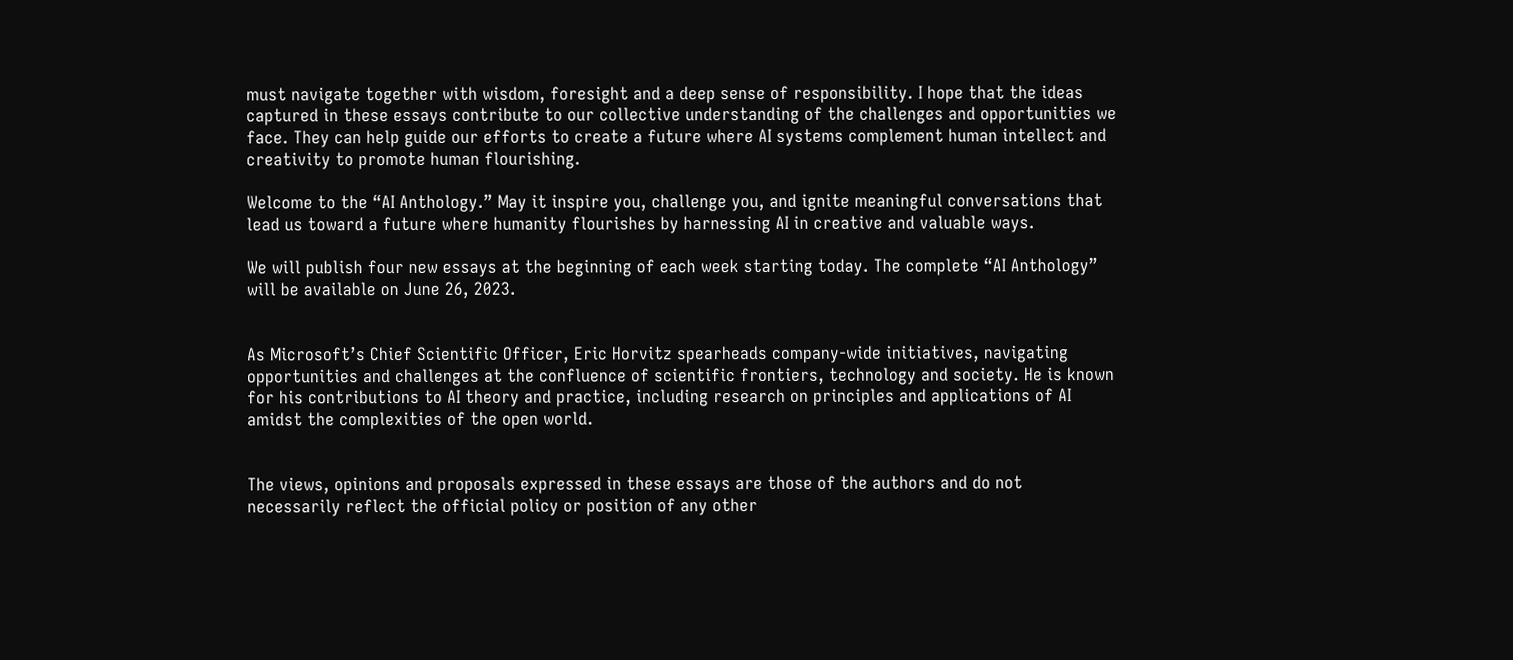must navigate together with wisdom, foresight and a deep sense of responsibility. I hope that the ideas captured in these essays contribute to our collective understanding of the challenges and opportunities we face. They can help guide our efforts to create a future where AI systems complement human intellect and creativity to promote human flourishing.

Welcome to the “AI Anthology.” May it inspire you, challenge you, and ignite meaningful conversations that lead us toward a future where humanity flourishes by harnessing AI in creative and valuable ways.

We will publish four new essays at the beginning of each week starting today. The complete “AI Anthology” will be available on June 26, 2023.


As Microsoft’s Chief Scientific Officer, Eric Horvitz spearheads company-wide initiatives, navigating opportunities and challenges at the confluence of scientific frontiers, technology and society. He is known for his contributions to AI theory and practice, including research on principles and applications of AI amidst the complexities of the open world.


The views, opinions and proposals expressed in these essays are those of the authors and do not necessarily reflect the official policy or position of any other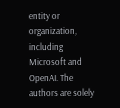entity or organization, including Microsoft and OpenAI. The authors are solely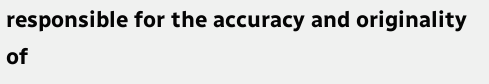responsible for the accuracy and originality of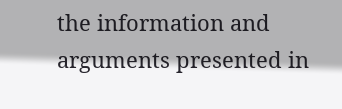the information and arguments presented in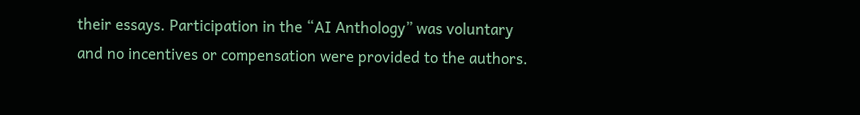their essays. Participation in the “AI Anthology” was voluntary and no incentives or compensation were provided to the authors.